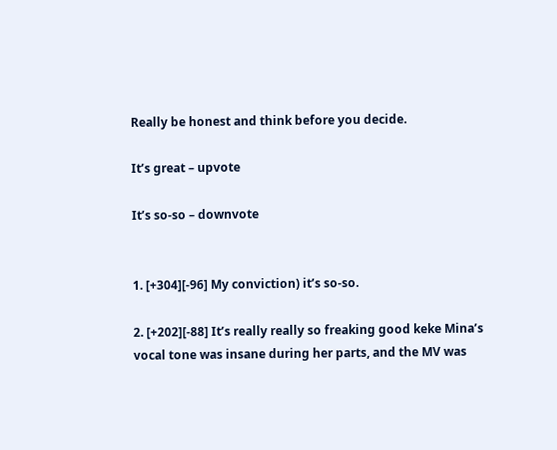Really be honest and think before you decide.

It’s great – upvote

It’s so-so – downvote


1. [+304][-96] My conviction) it’s so-so.

2. [+202][-88] It’s really really so freaking good keke Mina’s vocal tone was insane during her parts, and the MV was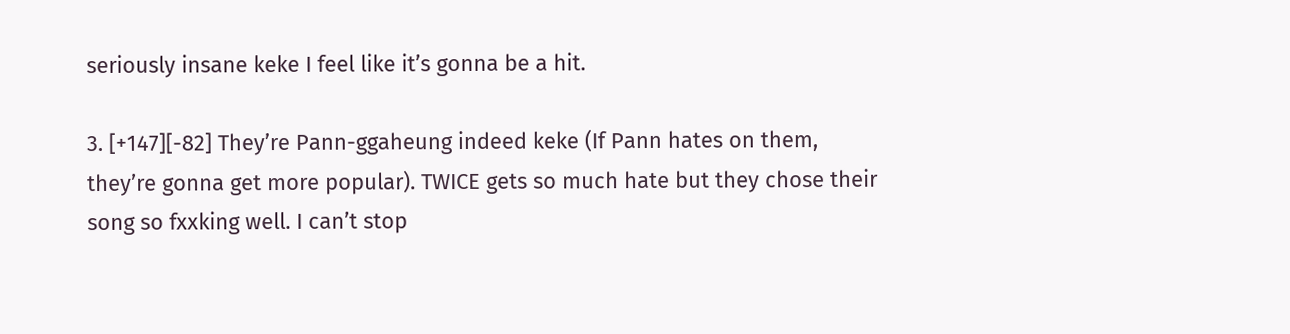seriously insane keke I feel like it’s gonna be a hit.

3. [+147][-82] They’re Pann-ggaheung indeed keke (If Pann hates on them, they’re gonna get more popular). TWICE gets so much hate but they chose their song so fxxking well. I can’t stop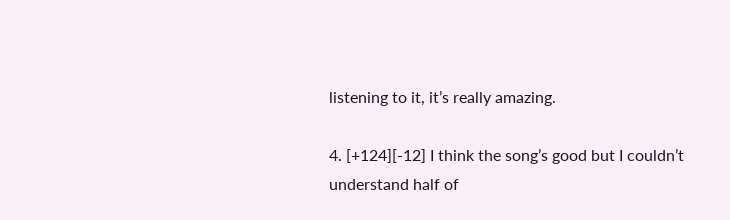listening to it, it’s really amazing.

4. [+124][-12] I think the song’s good but I couldn’t understand half of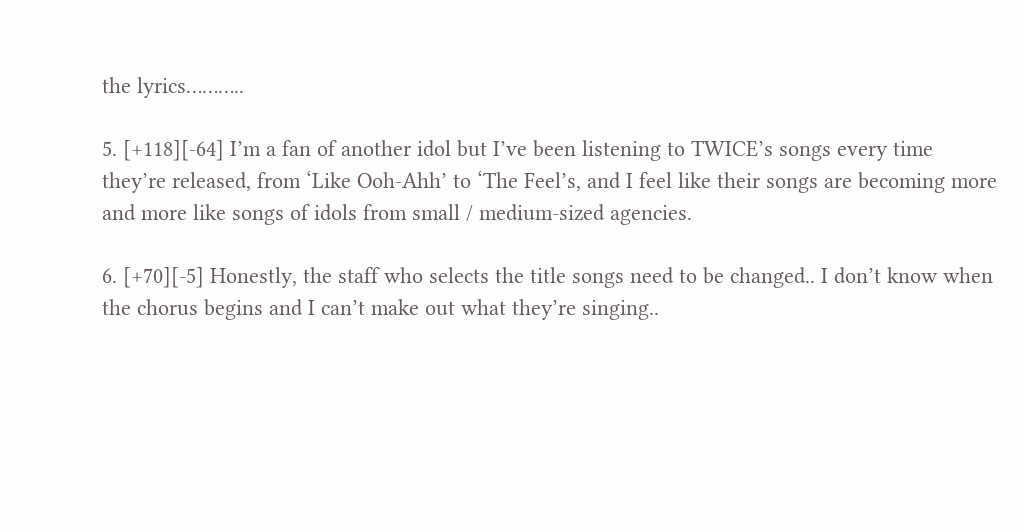the lyrics………..

5. [+118][-64] I’m a fan of another idol but I’ve been listening to TWICE’s songs every time they’re released, from ‘Like Ooh-Ahh’ to ‘The Feel’s, and I feel like their songs are becoming more and more like songs of idols from small / medium-sized agencies.

6. [+70][-5] Honestly, the staff who selects the title songs need to be changed.. I don’t know when the chorus begins and I can’t make out what they’re singing..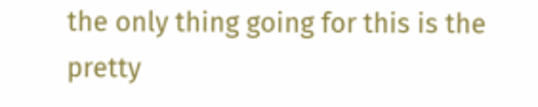the only thing going for this is the pretty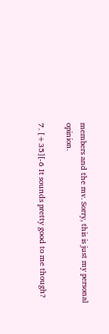members and the mv. Sorry, this is just my personal opinion.

7. [+35][-6 It sounds pretty good to me though?